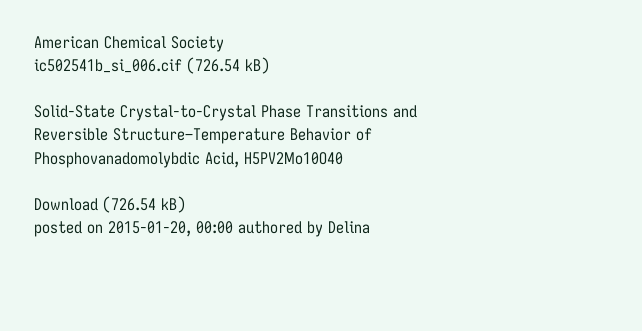American Chemical Society
ic502541b_si_006.cif (726.54 kB)

Solid-State Crystal-to-Crystal Phase Transitions and Reversible Structure–Temperature Behavior of Phosphovanadomolybdic Acid, H5PV2Mo10O40

Download (726.54 kB)
posted on 2015-01-20, 00:00 authored by Delina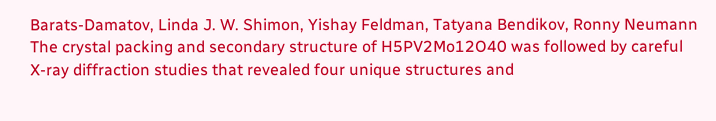Barats-Damatov, Linda J. W. Shimon, Yishay Feldman, Tatyana Bendikov, Ronny Neumann
The crystal packing and secondary structure of H5PV2Mo12O40 was followed by careful X-ray diffraction studies that revealed four unique structures and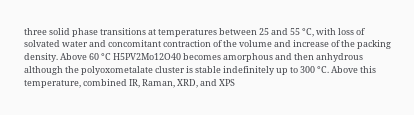three solid phase transitions at temperatures between 25 and 55 °C, with loss of solvated water and concomitant contraction of the volume and increase of the packing density. Above 60 °C H5PV2Mo12O40 becomes amorphous and then anhydrous although the polyoxometalate cluster is stable indefinitely up to 300 °C. Above this temperature, combined IR, Raman, XRD, and XPS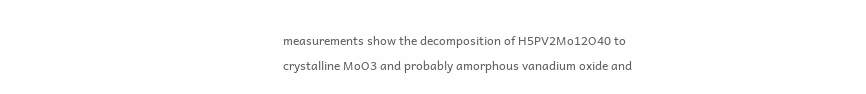measurements show the decomposition of H5PV2Mo12O40 to crystalline MoO3 and probably amorphous vanadium oxide and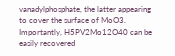vanadylphosphate, the latter appearing to cover the surface of MoO3. Importantly, H5PV2Mo12O40 can be easily recovered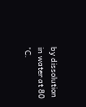by dissolution in water at 80 °C.